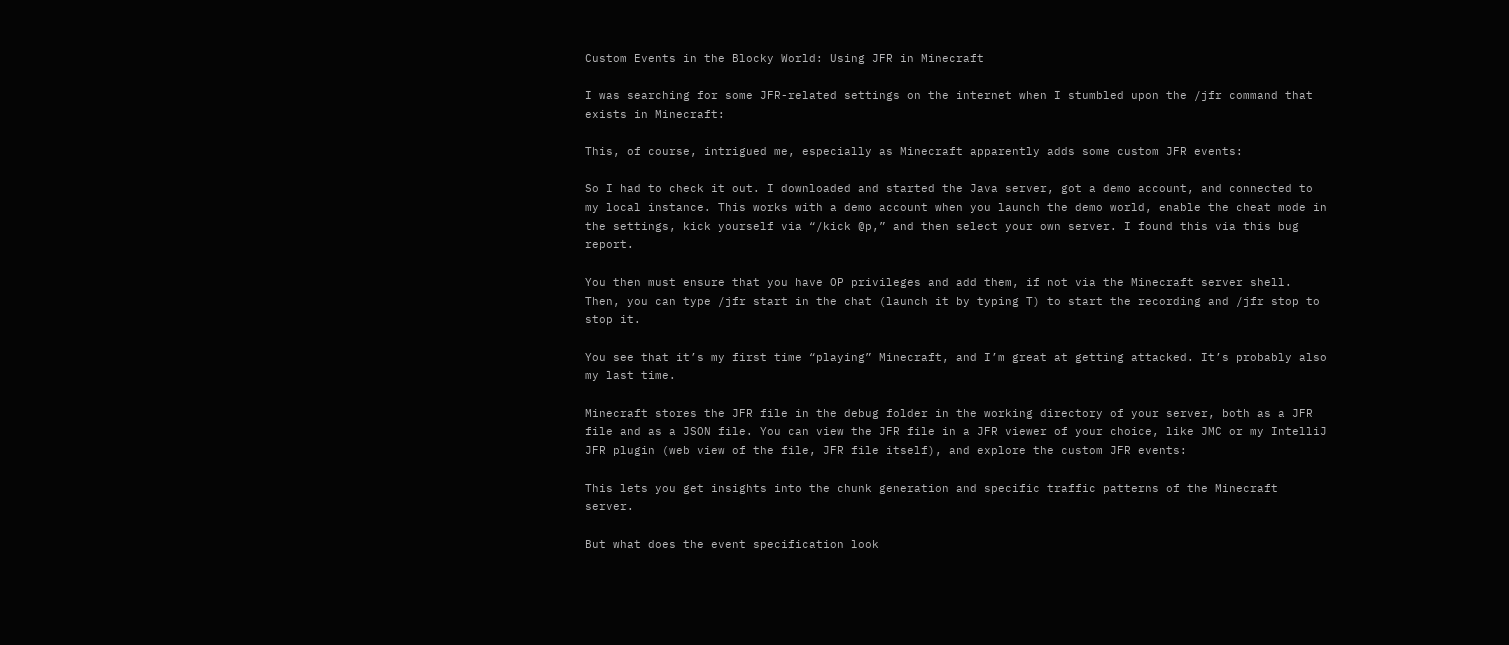Custom Events in the Blocky World: Using JFR in Minecraft

I was searching for some JFR-related settings on the internet when I stumbled upon the /jfr command that exists in Minecraft:

This, of course, intrigued me, especially as Minecraft apparently adds some custom JFR events:

So I had to check it out. I downloaded and started the Java server, got a demo account, and connected to my local instance. This works with a demo account when you launch the demo world, enable the cheat mode in the settings, kick yourself via “/kick @p,” and then select your own server. I found this via this bug report.

You then must ensure that you have OP privileges and add them, if not via the Minecraft server shell. Then, you can type /jfr start in the chat (launch it by typing T) to start the recording and /jfr stop to stop it.

You see that it’s my first time “playing” Minecraft, and I’m great at getting attacked. It’s probably also my last time.

Minecraft stores the JFR file in the debug folder in the working directory of your server, both as a JFR file and as a JSON file. You can view the JFR file in a JFR viewer of your choice, like JMC or my IntelliJ JFR plugin (web view of the file, JFR file itself), and explore the custom JFR events:

This lets you get insights into the chunk generation and specific traffic patterns of the Minecraft server.

But what does the event specification look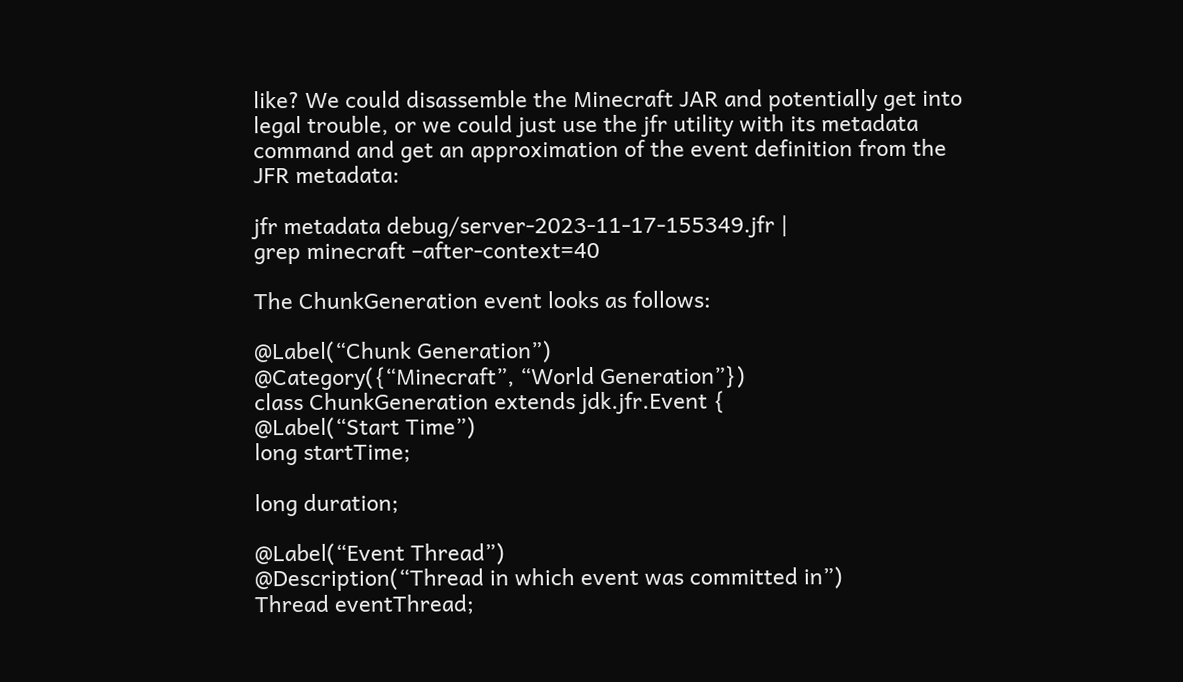like? We could disassemble the Minecraft JAR and potentially get into legal trouble, or we could just use the jfr utility with its metadata command and get an approximation of the event definition from the JFR metadata:

jfr metadata debug/server-2023-11-17-155349.jfr |
grep minecraft –after-context=40

The ChunkGeneration event looks as follows:

@Label(“Chunk Generation”)
@Category({“Minecraft”, “World Generation”})
class ChunkGeneration extends jdk.jfr.Event {
@Label(“Start Time”)
long startTime;

long duration;

@Label(“Event Thread”)
@Description(“Thread in which event was committed in”)
Thread eventThread;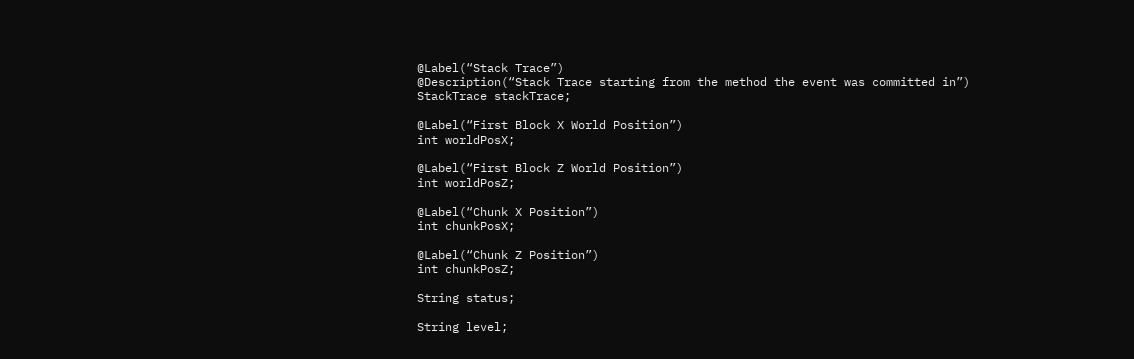@Label(“Stack Trace”)
@Description(“Stack Trace starting from the method the event was committed in”)
StackTrace stackTrace;

@Label(“First Block X World Position”)
int worldPosX;

@Label(“First Block Z World Position”)
int worldPosZ;

@Label(“Chunk X Position”)
int chunkPosX;

@Label(“Chunk Z Position”)
int chunkPosZ;

String status;

String level;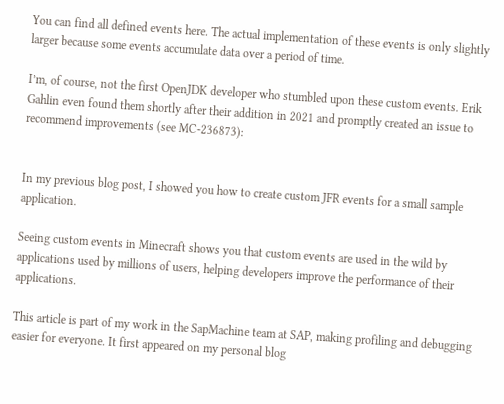You can find all defined events here. The actual implementation of these events is only slightly larger because some events accumulate data over a period of time.

I’m, of course, not the first OpenJDK developer who stumbled upon these custom events. Erik Gahlin even found them shortly after their addition in 2021 and promptly created an issue to recommend improvements (see MC-236873):


In my previous blog post, I showed you how to create custom JFR events for a small sample application.

Seeing custom events in Minecraft shows you that custom events are used in the wild by applications used by millions of users, helping developers improve the performance of their applications.

This article is part of my work in the SapMachine team at SAP, making profiling and debugging easier for everyone. It first appeared on my personal blog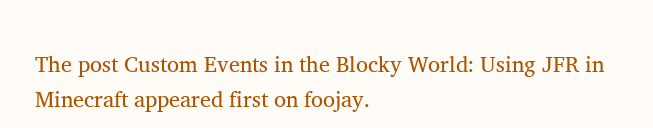The post Custom Events in the Blocky World: Using JFR in Minecraft appeared first on foojay.